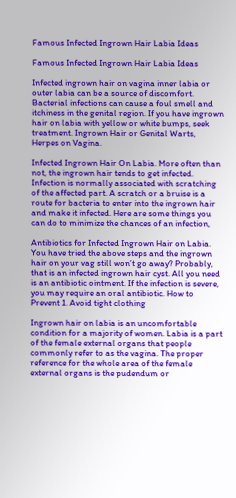Famous Infected Ingrown Hair Labia Ideas

Famous Infected Ingrown Hair Labia Ideas

Infected ingrown hair on vagina inner labia or outer labia can be a source of discomfort. Bacterial infections can cause a foul smell and itchiness in the genital region. If you have ingrown hair on labia with yellow or white bumps, seek treatment. Ingrown Hair or Genital Warts, Herpes on Vagina.

Infected Ingrown Hair On Labia. More often than not, the ingrown hair tends to get infected. Infection is normally associated with scratching of the affected part. A scratch or a bruise is a route for bacteria to enter into the ingrown hair and make it infected. Here are some things you can do to minimize the chances of an infection,

Antibiotics for Infected Ingrown Hair on Labia. You have tried the above steps and the ingrown hair on your vag still won’t go away? Probably, that is an infected ingrown hair cyst. All you need is an antibiotic ointment. If the infection is severe, you may require an oral antibiotic. How to Prevent 1. Avoid tight clothing

Ingrown hair on labia is an uncomfortable condition for a majority of women. Labia is a part of the female external organs that people commonly refer to as the vagina. The proper reference for the whole area of the female external organs is the pudendum or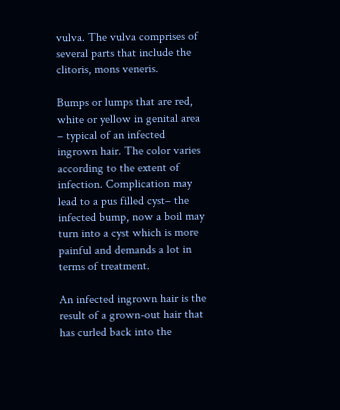vulva. The vulva comprises of several parts that include the clitoris, mons veneris.

Bumps or lumps that are red, white or yellow in genital area – typical of an infected ingrown hair. The color varies according to the extent of infection. Complication may lead to a pus filled cyst– the infected bump, now a boil may turn into a cyst which is more painful and demands a lot in terms of treatment.

An infected ingrown hair is the result of a grown-out hair that has curled back into the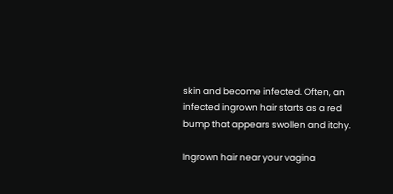skin and become infected. Often, an infected ingrown hair starts as a red bump that appears swollen and itchy.

Ingrown hair near your vagina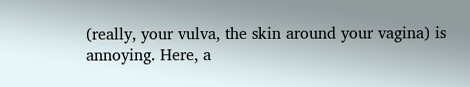(really, your vulva, the skin around your vagina) is annoying. Here, a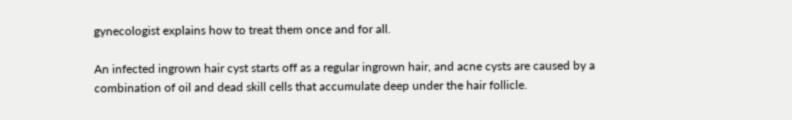gynecologist explains how to treat them once and for all.

An infected ingrown hair cyst starts off as a regular ingrown hair, and acne cysts are caused by a combination of oil and dead skill cells that accumulate deep under the hair follicle.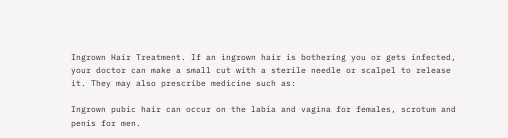Ingrown Hair Treatment. If an ingrown hair is bothering you or gets infected, your doctor can make a small cut with a sterile needle or scalpel to release it. They may also prescribe medicine such as:

Ingrown pubic hair can occur on the labia and vagina for females, scrotum and penis for men.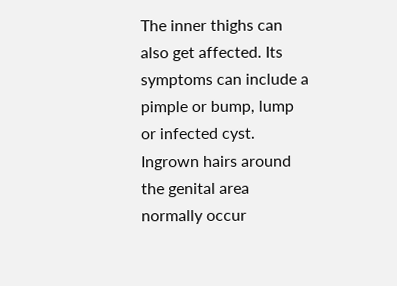The inner thighs can also get affected. Its symptoms can include a pimple or bump, lump or infected cyst. Ingrown hairs around the genital area normally occur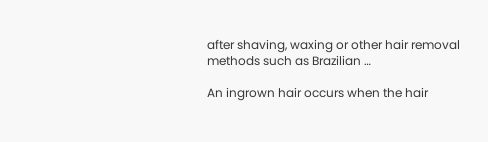after shaving, waxing or other hair removal methods such as Brazilian …

An ingrown hair occurs when the hair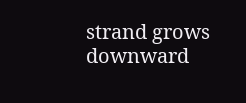strand grows downward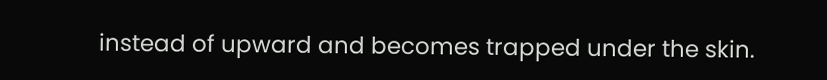instead of upward and becomes trapped under the skin.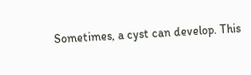Sometimes, a cyst can develop. This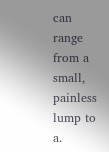can range from a small, painless lump to a.